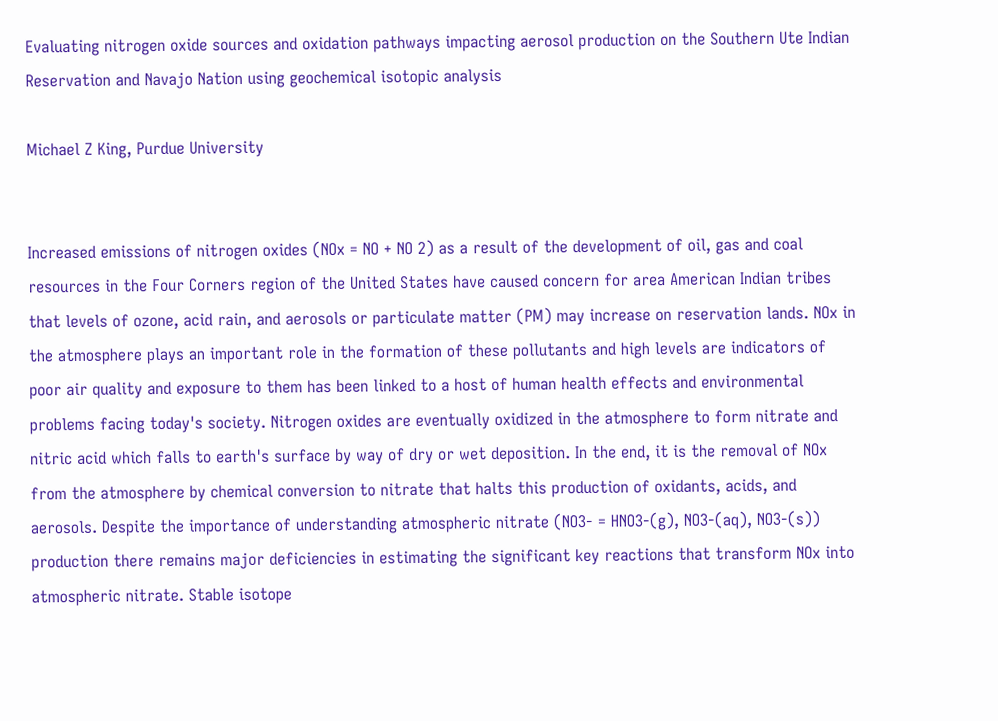Evaluating nitrogen oxide sources and oxidation pathways impacting aerosol production on the Southern Ute Indian Reservation and Navajo Nation using geochemical isotopic analysis

Michael Z King, Purdue University


Increased emissions of nitrogen oxides (NOx = NO + NO 2) as a result of the development of oil, gas and coal resources in the Four Corners region of the United States have caused concern for area American Indian tribes that levels of ozone, acid rain, and aerosols or particulate matter (PM) may increase on reservation lands. NOx in the atmosphere plays an important role in the formation of these pollutants and high levels are indicators of poor air quality and exposure to them has been linked to a host of human health effects and environmental problems facing today's society. Nitrogen oxides are eventually oxidized in the atmosphere to form nitrate and nitric acid which falls to earth's surface by way of dry or wet deposition. In the end, it is the removal of NOx from the atmosphere by chemical conversion to nitrate that halts this production of oxidants, acids, and aerosols. Despite the importance of understanding atmospheric nitrate (NO3- = HNO3-(g), NO3-(aq), NO3-(s)) production there remains major deficiencies in estimating the significant key reactions that transform NOx into atmospheric nitrate. Stable isotope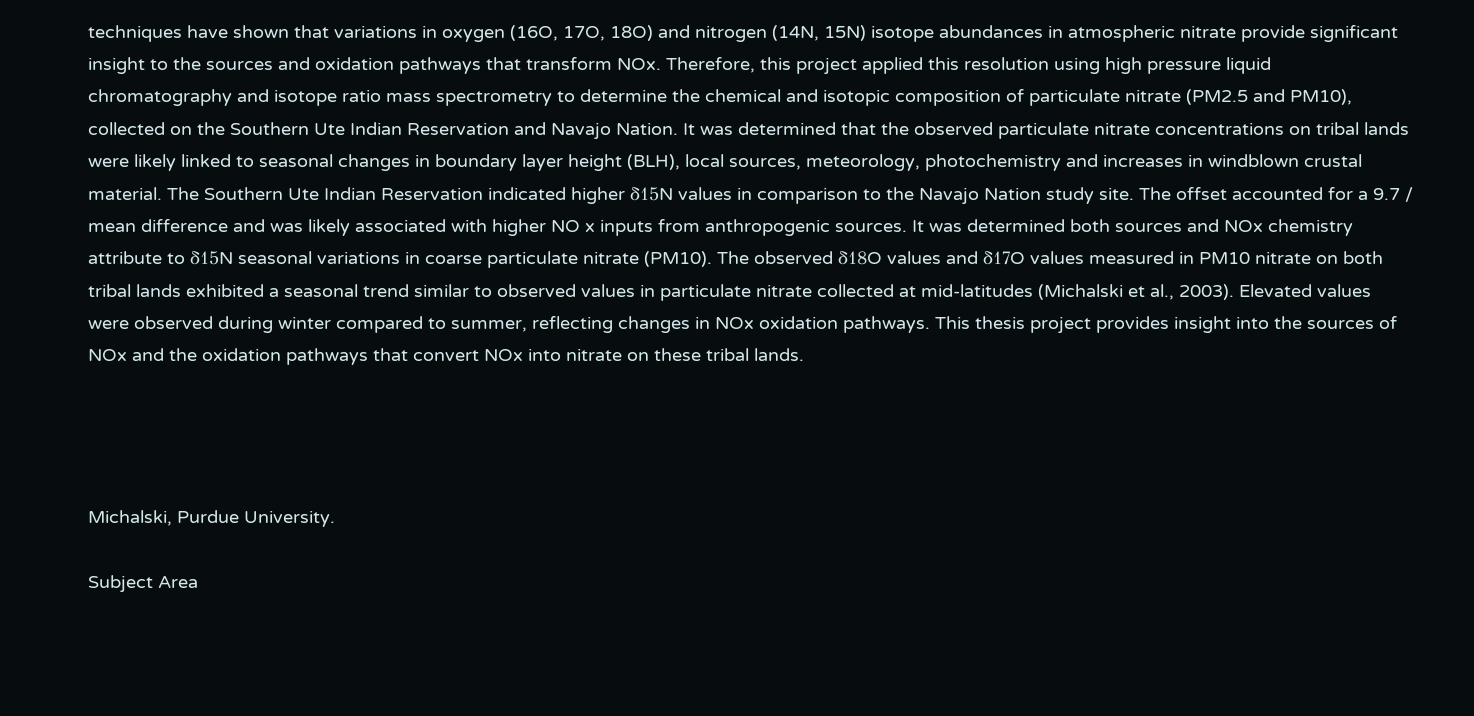techniques have shown that variations in oxygen (16O, 17O, 18O) and nitrogen (14N, 15N) isotope abundances in atmospheric nitrate provide significant insight to the sources and oxidation pathways that transform NOx. Therefore, this project applied this resolution using high pressure liquid chromatography and isotope ratio mass spectrometry to determine the chemical and isotopic composition of particulate nitrate (PM2.5 and PM10), collected on the Southern Ute Indian Reservation and Navajo Nation. It was determined that the observed particulate nitrate concentrations on tribal lands were likely linked to seasonal changes in boundary layer height (BLH), local sources, meteorology, photochemistry and increases in windblown crustal material. The Southern Ute Indian Reservation indicated higher δ15N values in comparison to the Navajo Nation study site. The offset accounted for a 9.7 / mean difference and was likely associated with higher NO x inputs from anthropogenic sources. It was determined both sources and NOx chemistry attribute to δ15N seasonal variations in coarse particulate nitrate (PM10). The observed δ18O values and δ17O values measured in PM10 nitrate on both tribal lands exhibited a seasonal trend similar to observed values in particulate nitrate collected at mid-latitudes (Michalski et al., 2003). Elevated values were observed during winter compared to summer, reflecting changes in NOx oxidation pathways. This thesis project provides insight into the sources of NOx and the oxidation pathways that convert NOx into nitrate on these tribal lands.




Michalski, Purdue University.

Subject Area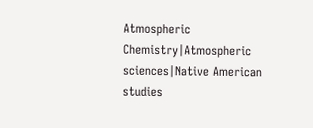Atmospheric Chemistry|Atmospheric sciences|Native American studies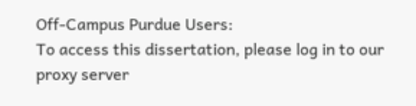Off-Campus Purdue Users:
To access this dissertation, please log in to our
proxy server